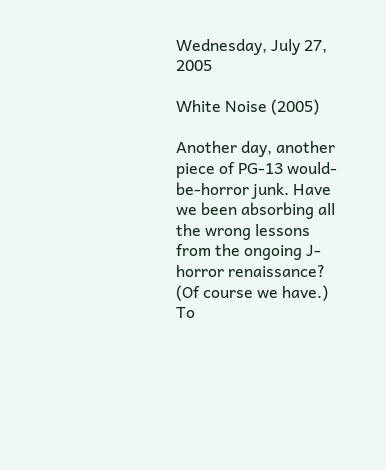Wednesday, July 27, 2005

White Noise (2005)

Another day, another piece of PG-13 would-be-horror junk. Have we been absorbing all the wrong lessons from the ongoing J-horror renaissance? (Of course we have.) To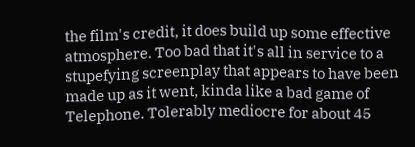the film's credit, it does build up some effective atmosphere. Too bad that it's all in service to a stupefying screenplay that appears to have been made up as it went, kinda like a bad game of Telephone. Tolerably mediocre for about 45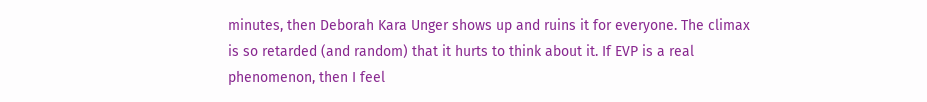minutes, then Deborah Kara Unger shows up and ruins it for everyone. The climax is so retarded (and random) that it hurts to think about it. If EVP is a real phenomenon, then I feel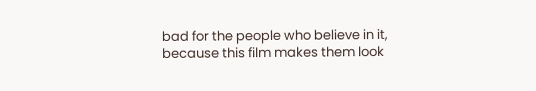bad for the people who believe in it, because this film makes them look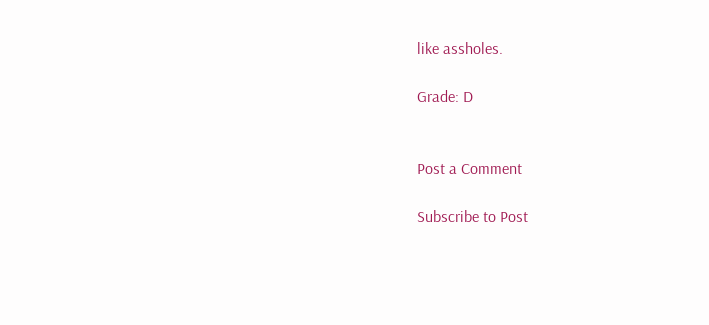like assholes.

Grade: D


Post a Comment

Subscribe to Post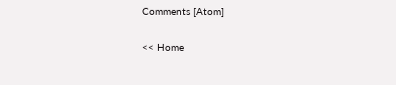Comments [Atom]

<< Home